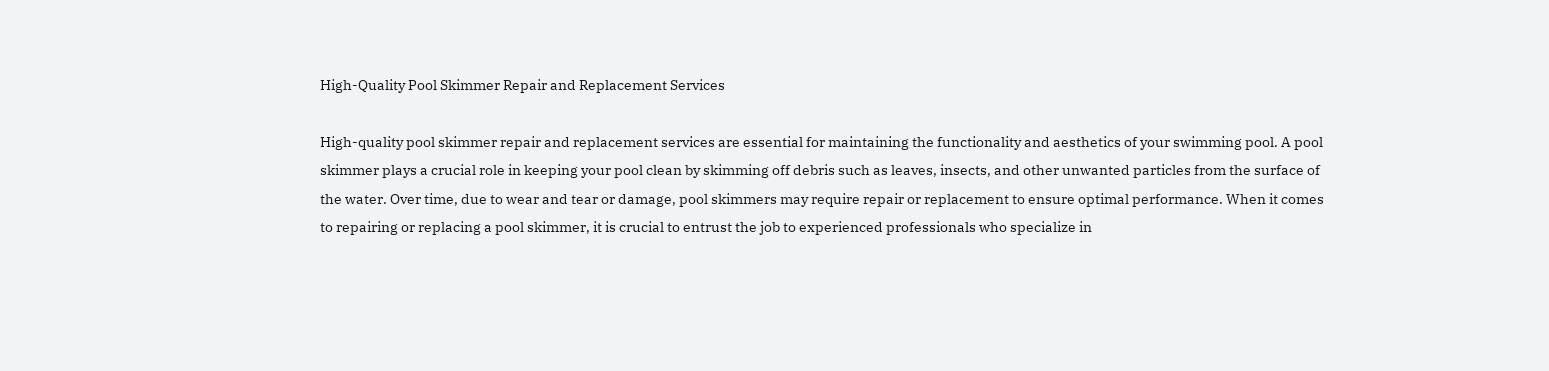High-Quality Pool Skimmer Repair and Replacement Services

High-quality pool skimmer repair and replacement services are essential for maintaining the functionality and aesthetics of your swimming pool. A pool skimmer plays a crucial role in keeping your pool clean by skimming off debris such as leaves, insects, and other unwanted particles from the surface of the water. Over time, due to wear and tear or damage, pool skimmers may require repair or replacement to ensure optimal performance. When it comes to repairing or replacing a pool skimmer, it is crucial to entrust the job to experienced professionals who specialize in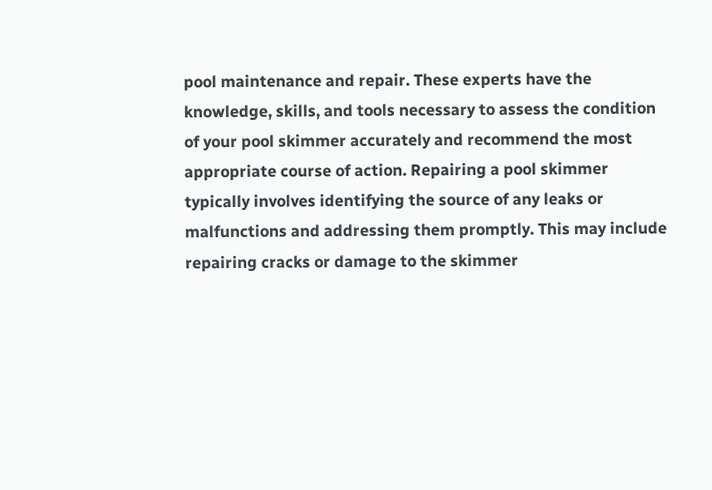pool maintenance and repair. These experts have the knowledge, skills, and tools necessary to assess the condition of your pool skimmer accurately and recommend the most appropriate course of action. Repairing a pool skimmer typically involves identifying the source of any leaks or malfunctions and addressing them promptly. This may include repairing cracks or damage to the skimmer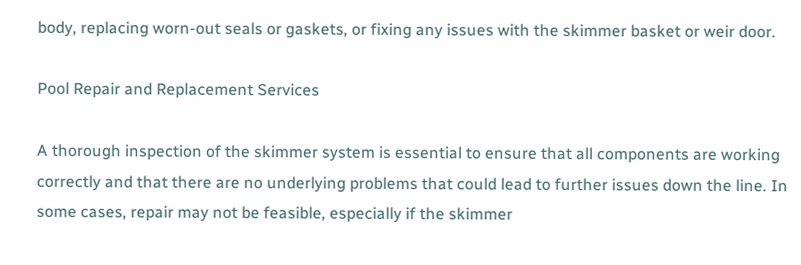body, replacing worn-out seals or gaskets, or fixing any issues with the skimmer basket or weir door.

Pool Repair and Replacement Services

A thorough inspection of the skimmer system is essential to ensure that all components are working correctly and that there are no underlying problems that could lead to further issues down the line. In some cases, repair may not be feasible, especially if the skimmer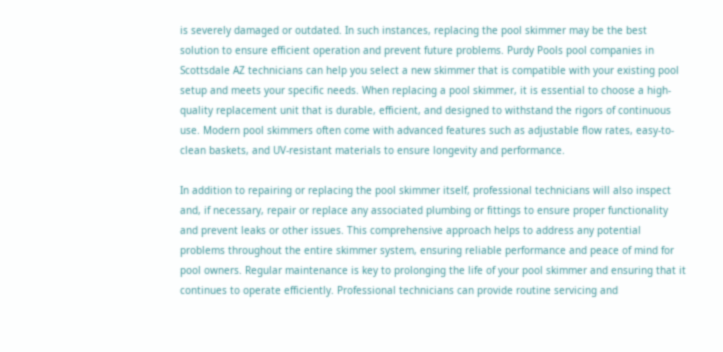is severely damaged or outdated. In such instances, replacing the pool skimmer may be the best solution to ensure efficient operation and prevent future problems. Purdy Pools pool companies in Scottsdale AZ technicians can help you select a new skimmer that is compatible with your existing pool setup and meets your specific needs. When replacing a pool skimmer, it is essential to choose a high-quality replacement unit that is durable, efficient, and designed to withstand the rigors of continuous use. Modern pool skimmers often come with advanced features such as adjustable flow rates, easy-to-clean baskets, and UV-resistant materials to ensure longevity and performance.

In addition to repairing or replacing the pool skimmer itself, professional technicians will also inspect and, if necessary, repair or replace any associated plumbing or fittings to ensure proper functionality and prevent leaks or other issues. This comprehensive approach helps to address any potential problems throughout the entire skimmer system, ensuring reliable performance and peace of mind for pool owners. Regular maintenance is key to prolonging the life of your pool skimmer and ensuring that it continues to operate efficiently. Professional technicians can provide routine servicing and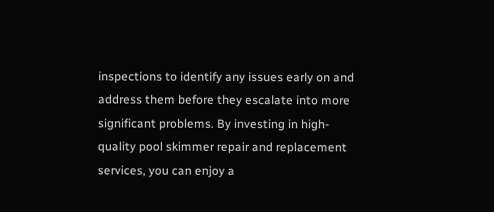inspections to identify any issues early on and address them before they escalate into more significant problems. By investing in high-quality pool skimmer repair and replacement services, you can enjoy a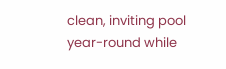clean, inviting pool year-round while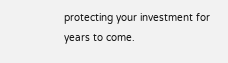protecting your investment for years to come.